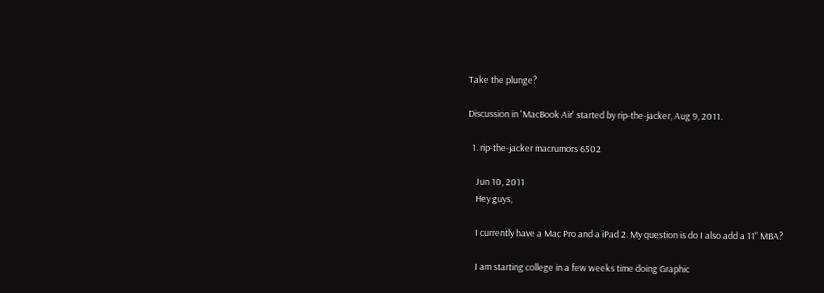Take the plunge?

Discussion in 'MacBook Air' started by rip-the-jacker, Aug 9, 2011.

  1. rip-the-jacker macrumors 6502

    Jun 10, 2011
    Hey guys,

    I currently have a Mac Pro and a iPad 2. My question is do I also add a 11" MBA?

    I am starting college in a few weeks time doing Graphic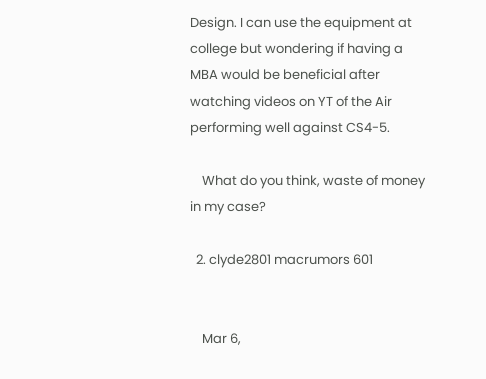Design. I can use the equipment at college but wondering if having a MBA would be beneficial after watching videos on YT of the Air performing well against CS4-5.

    What do you think, waste of money in my case?

  2. clyde2801 macrumors 601


    Mar 6,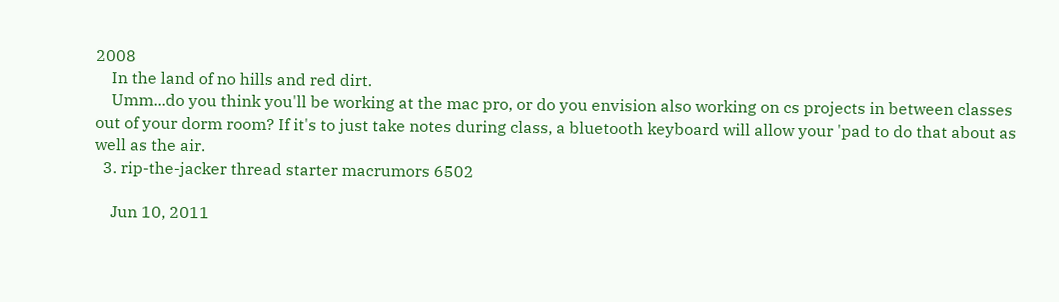2008
    In the land of no hills and red dirt.
    Umm...do you think you'll be working at the mac pro, or do you envision also working on cs projects in between classes out of your dorm room? If it's to just take notes during class, a bluetooth keyboard will allow your 'pad to do that about as well as the air.
  3. rip-the-jacker thread starter macrumors 6502

    Jun 10, 2011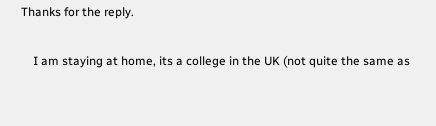Thanks for the reply.

    I am staying at home, its a college in the UK (not quite the same as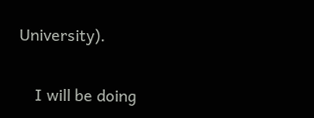University).

    I will be doing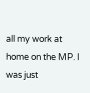all my work at home on the MP. I was just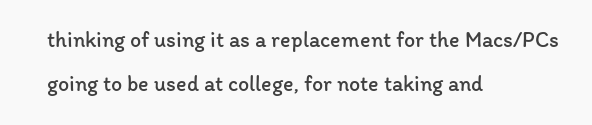thinking of using it as a replacement for the Macs/PCs going to be used at college, for note taking and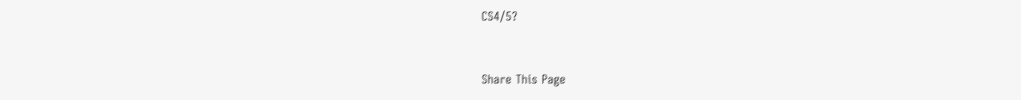CS4/5?


Share This Page